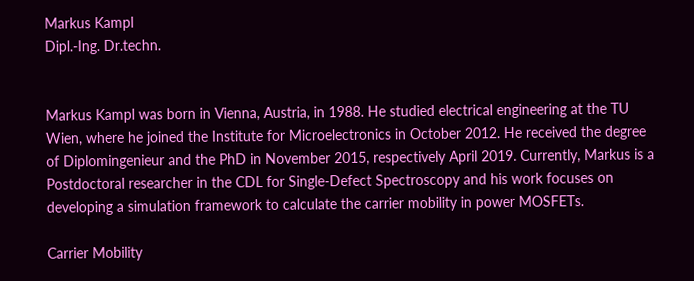Markus Kampl
Dipl.-Ing. Dr.techn.


Markus Kampl was born in Vienna, Austria, in 1988. He studied electrical engineering at the TU Wien, where he joined the Institute for Microelectronics in October 2012. He received the degree of Diplomingenieur and the PhD in November 2015, respectively April 2019. Currently, Markus is a Postdoctoral researcher in the CDL for Single-Defect Spectroscopy and his work focuses on developing a simulation framework to calculate the carrier mobility in power MOSFETs.

Carrier Mobility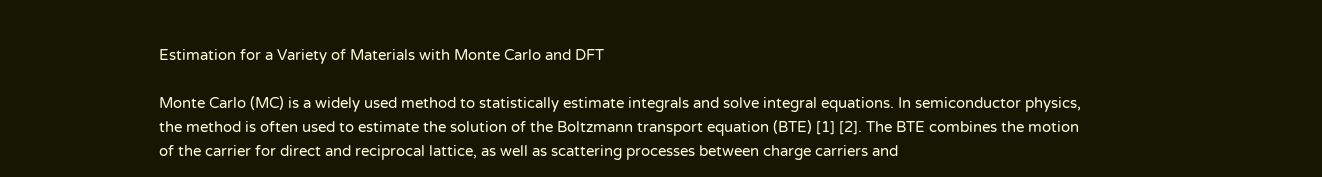Estimation for a Variety of Materials with Monte Carlo and DFT

Monte Carlo (MC) is a widely used method to statistically estimate integrals and solve integral equations. In semiconductor physics, the method is often used to estimate the solution of the Boltzmann transport equation (BTE) [1] [2]. The BTE combines the motion of the carrier for direct and reciprocal lattice, as well as scattering processes between charge carriers and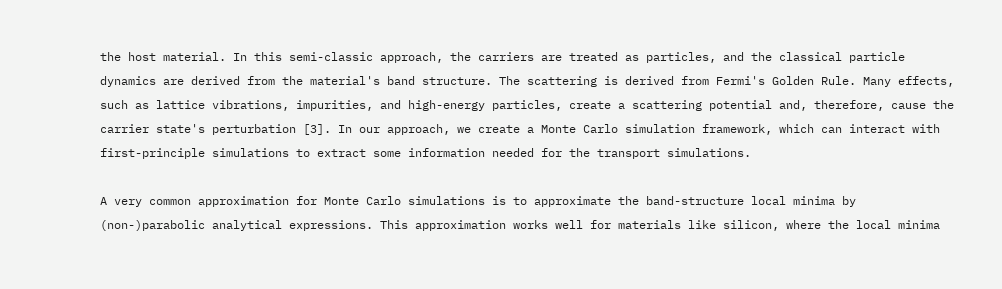the host material. In this semi-classic approach, the carriers are treated as particles, and the classical particle dynamics are derived from the material's band structure. The scattering is derived from Fermi's Golden Rule. Many effects, such as lattice vibrations, impurities, and high-energy particles, create a scattering potential and, therefore, cause the carrier state's perturbation [3]. In our approach, we create a Monte Carlo simulation framework, which can interact with first-principle simulations to extract some information needed for the transport simulations.

A very common approximation for Monte Carlo simulations is to approximate the band-structure local minima by (non-)parabolic analytical expressions. This approximation works well for materials like silicon, where the local minima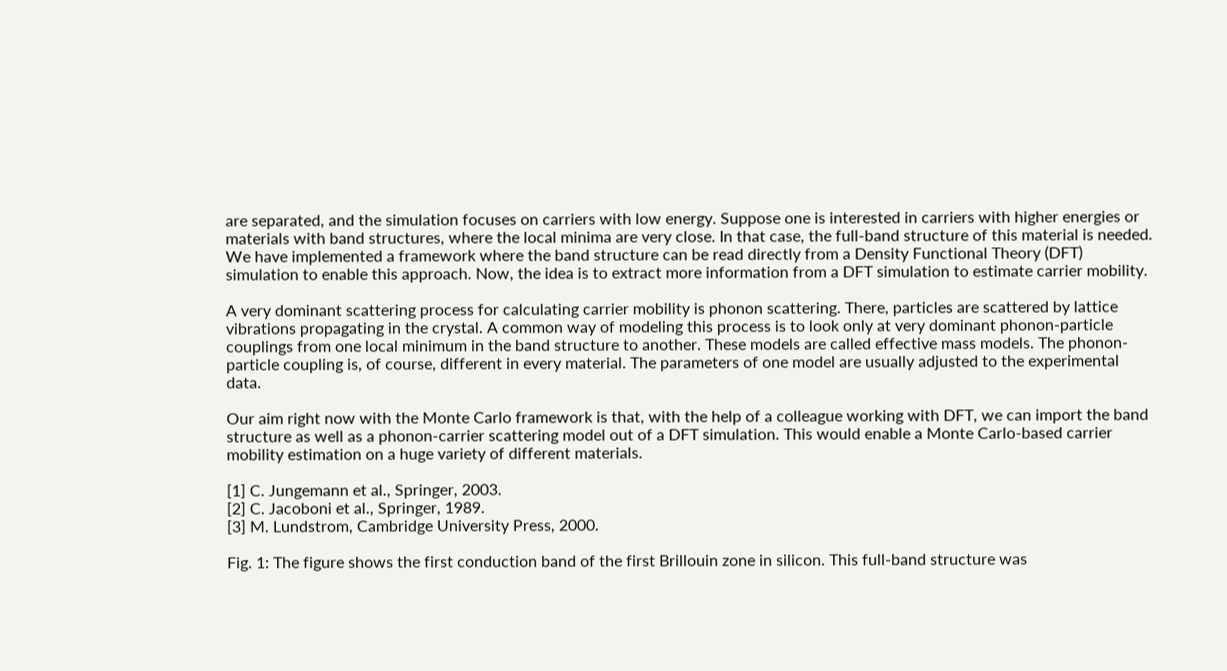are separated, and the simulation focuses on carriers with low energy. Suppose one is interested in carriers with higher energies or materials with band structures, where the local minima are very close. In that case, the full-band structure of this material is needed. We have implemented a framework where the band structure can be read directly from a Density Functional Theory (DFT) simulation to enable this approach. Now, the idea is to extract more information from a DFT simulation to estimate carrier mobility.

A very dominant scattering process for calculating carrier mobility is phonon scattering. There, particles are scattered by lattice vibrations propagating in the crystal. A common way of modeling this process is to look only at very dominant phonon-particle couplings from one local minimum in the band structure to another. These models are called effective mass models. The phonon-particle coupling is, of course, different in every material. The parameters of one model are usually adjusted to the experimental data.

Our aim right now with the Monte Carlo framework is that, with the help of a colleague working with DFT, we can import the band structure as well as a phonon-carrier scattering model out of a DFT simulation. This would enable a Monte Carlo-based carrier mobility estimation on a huge variety of different materials.

[1] C. Jungemann et al., Springer, 2003.
[2] C. Jacoboni et al., Springer, 1989.
[3] M. Lundstrom, Cambridge University Press, 2000.

Fig. 1: The figure shows the first conduction band of the first Brillouin zone in silicon. This full-band structure was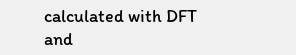calculated with DFT and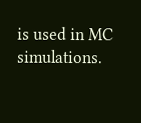is used in MC simulations.